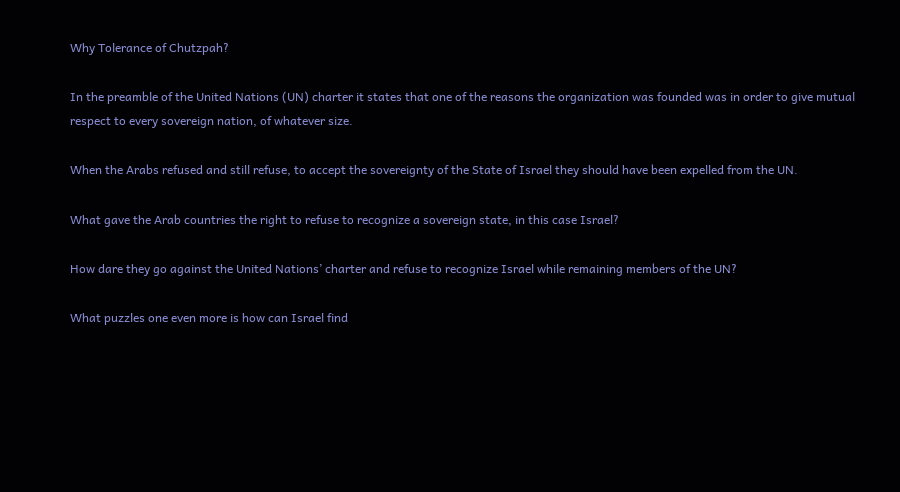Why Tolerance of Chutzpah?

In the preamble of the United Nations (UN) charter it states that one of the reasons the organization was founded was in order to give mutual respect to every sovereign nation, of whatever size.

When the Arabs refused and still refuse, to accept the sovereignty of the State of Israel they should have been expelled from the UN.

What gave the Arab countries the right to refuse to recognize a sovereign state, in this case Israel?

How dare they go against the United Nations’ charter and refuse to recognize Israel while remaining members of the UN?

What puzzles one even more is how can Israel find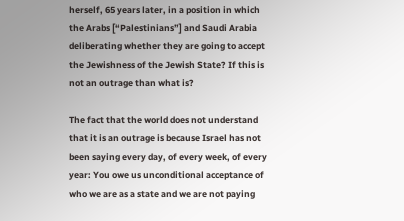herself, 65 years later, in a position in which the Arabs [“Palestinians”] and Saudi Arabia deliberating whether they are going to accept the Jewishness of the Jewish State? If this is not an outrage than what is?

The fact that the world does not understand that it is an outrage is because Israel has not been saying every day, of every week, of every year: You owe us unconditional acceptance of who we are as a state and we are not paying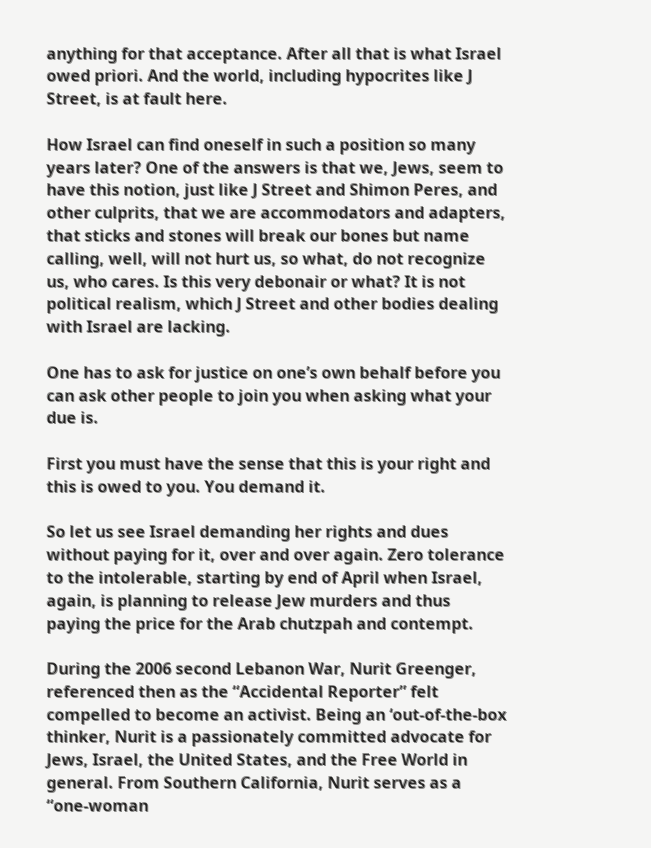anything for that acceptance. After all that is what Israel owed priori. And the world, including hypocrites like J Street, is at fault here.

How Israel can find oneself in such a position so many years later? One of the answers is that we, Jews, seem to have this notion, just like J Street and Shimon Peres, and other culprits, that we are accommodators and adapters, that sticks and stones will break our bones but name calling, well, will not hurt us, so what, do not recognize us, who cares. Is this very debonair or what? It is not political realism, which J Street and other bodies dealing with Israel are lacking.

One has to ask for justice on one’s own behalf before you can ask other people to join you when asking what your due is.

First you must have the sense that this is your right and this is owed to you. You demand it.

So let us see Israel demanding her rights and dues without paying for it, over and over again. Zero tolerance to the intolerable, starting by end of April when Israel, again, is planning to release Jew murders and thus paying the price for the Arab chutzpah and contempt.

During the 2006 second Lebanon War, Nurit Greenger, referenced then as the “Accidental Reporter” felt compelled to become an activist. Being an ‘out-of-the-box thinker, Nurit is a passionately committed advocate for Jews, Israel, the United States, and the Free World in general. From Southern California, Nurit serves as a “one-woman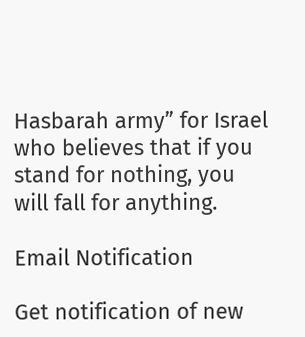Hasbarah army” for Israel who believes that if you stand for nothing, you will fall for anything.

Email Notification

Get notification of new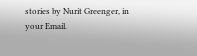stories by Nurit Greenger, in your Email.